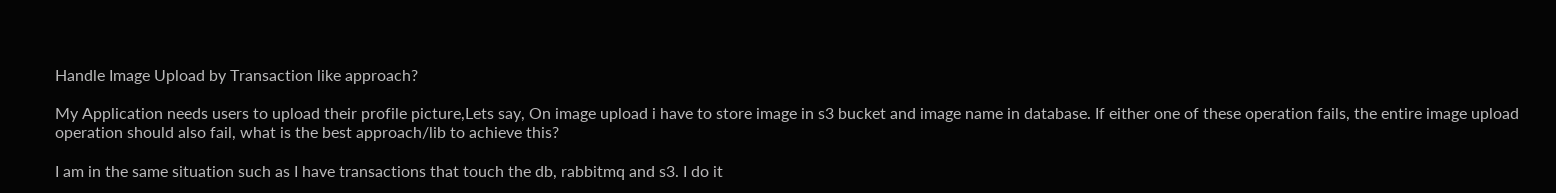Handle Image Upload by Transaction like approach?

My Application needs users to upload their profile picture,Lets say, On image upload i have to store image in s3 bucket and image name in database. If either one of these operation fails, the entire image upload operation should also fail, what is the best approach/lib to achieve this?

I am in the same situation such as I have transactions that touch the db, rabbitmq and s3. I do it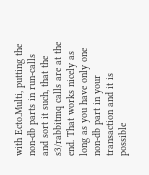with Ecto.Multi, putting the non-db parts in run-calls and sort it such, that the s3/rabbitmq calls are at the end. That works nicely as long as you have only one non-db part in your transaction and it is possible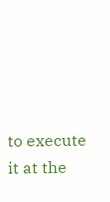to execute it at the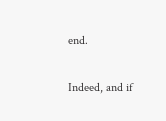end.

Indeed, and if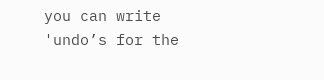you can write 'undo’s for the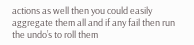actions as well then you could easily aggregate them all and if any fail then run the undo’s to roll them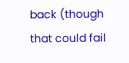back (though that could fail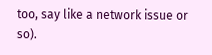too, say like a network issue or so).